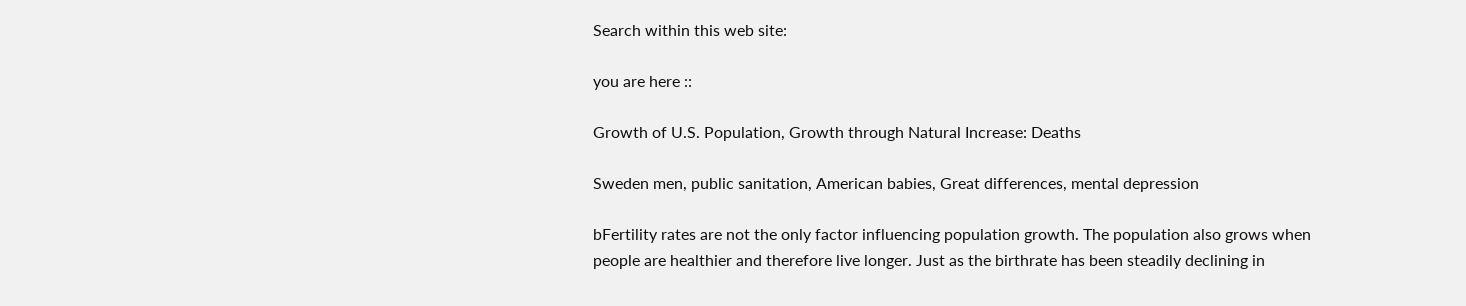Search within this web site:

you are here ::

Growth of U.S. Population, Growth through Natural Increase: Deaths

Sweden men, public sanitation, American babies, Great differences, mental depression

bFertility rates are not the only factor influencing population growth. The population also grows when people are healthier and therefore live longer. Just as the birthrate has been steadily declining in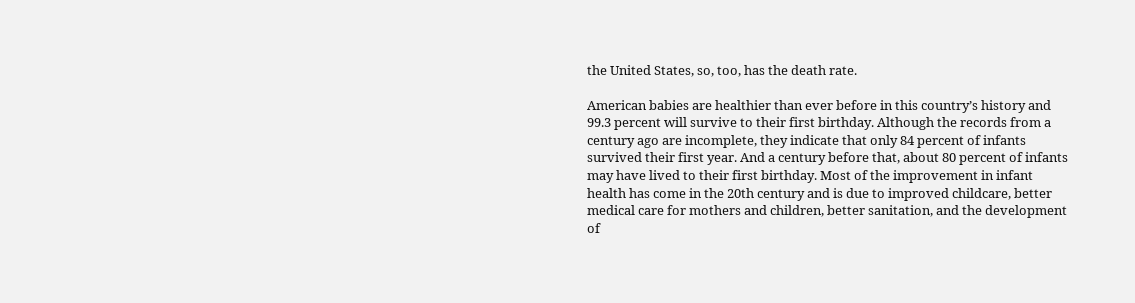the United States, so, too, has the death rate.

American babies are healthier than ever before in this country’s history and 99.3 percent will survive to their first birthday. Although the records from a century ago are incomplete, they indicate that only 84 percent of infants survived their first year. And a century before that, about 80 percent of infants may have lived to their first birthday. Most of the improvement in infant health has come in the 20th century and is due to improved childcare, better medical care for mothers and children, better sanitation, and the development of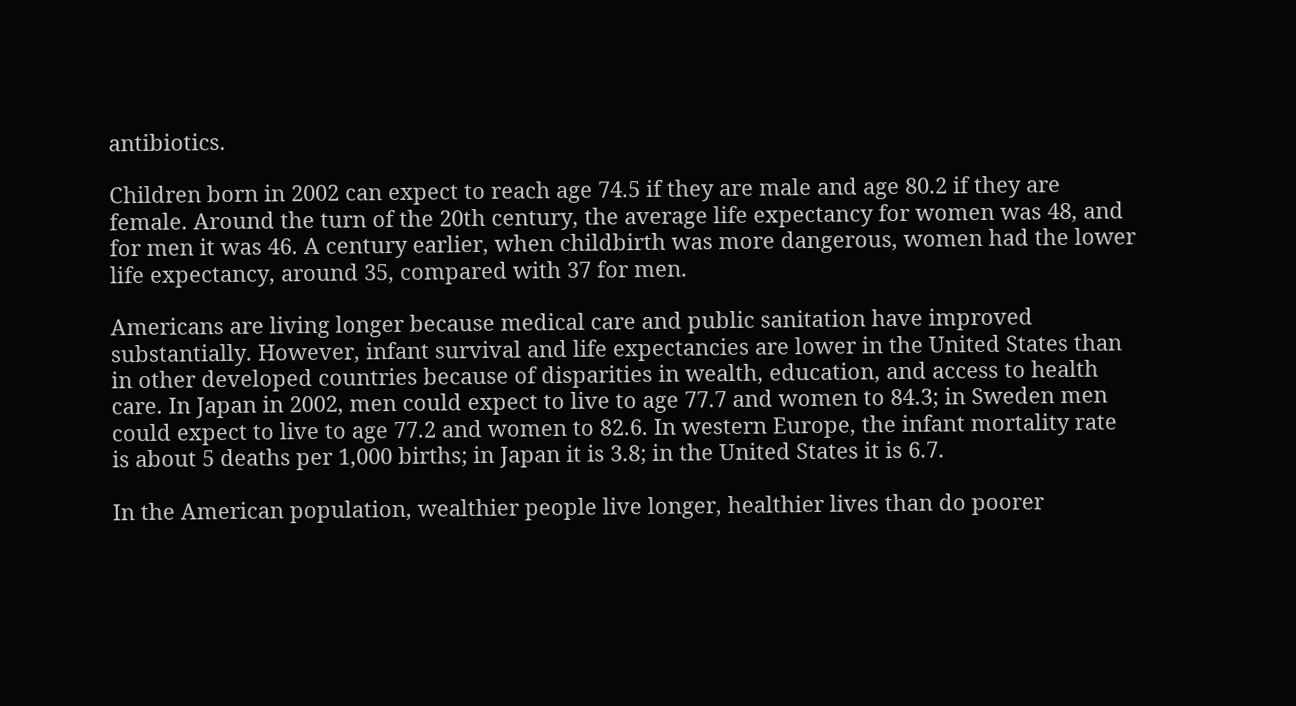antibiotics.

Children born in 2002 can expect to reach age 74.5 if they are male and age 80.2 if they are female. Around the turn of the 20th century, the average life expectancy for women was 48, and for men it was 46. A century earlier, when childbirth was more dangerous, women had the lower life expectancy, around 35, compared with 37 for men.

Americans are living longer because medical care and public sanitation have improved substantially. However, infant survival and life expectancies are lower in the United States than in other developed countries because of disparities in wealth, education, and access to health care. In Japan in 2002, men could expect to live to age 77.7 and women to 84.3; in Sweden men could expect to live to age 77.2 and women to 82.6. In western Europe, the infant mortality rate is about 5 deaths per 1,000 births; in Japan it is 3.8; in the United States it is 6.7.

In the American population, wealthier people live longer, healthier lives than do poorer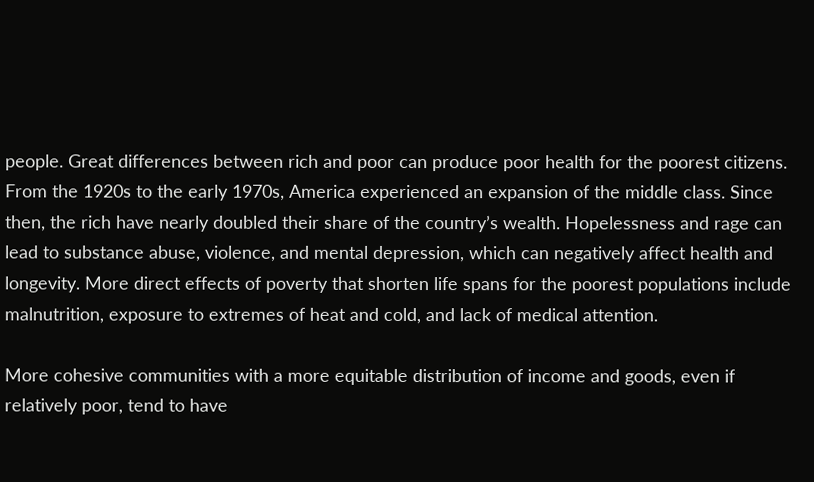people. Great differences between rich and poor can produce poor health for the poorest citizens. From the 1920s to the early 1970s, America experienced an expansion of the middle class. Since then, the rich have nearly doubled their share of the country’s wealth. Hopelessness and rage can lead to substance abuse, violence, and mental depression, which can negatively affect health and longevity. More direct effects of poverty that shorten life spans for the poorest populations include malnutrition, exposure to extremes of heat and cold, and lack of medical attention.

More cohesive communities with a more equitable distribution of income and goods, even if relatively poor, tend to have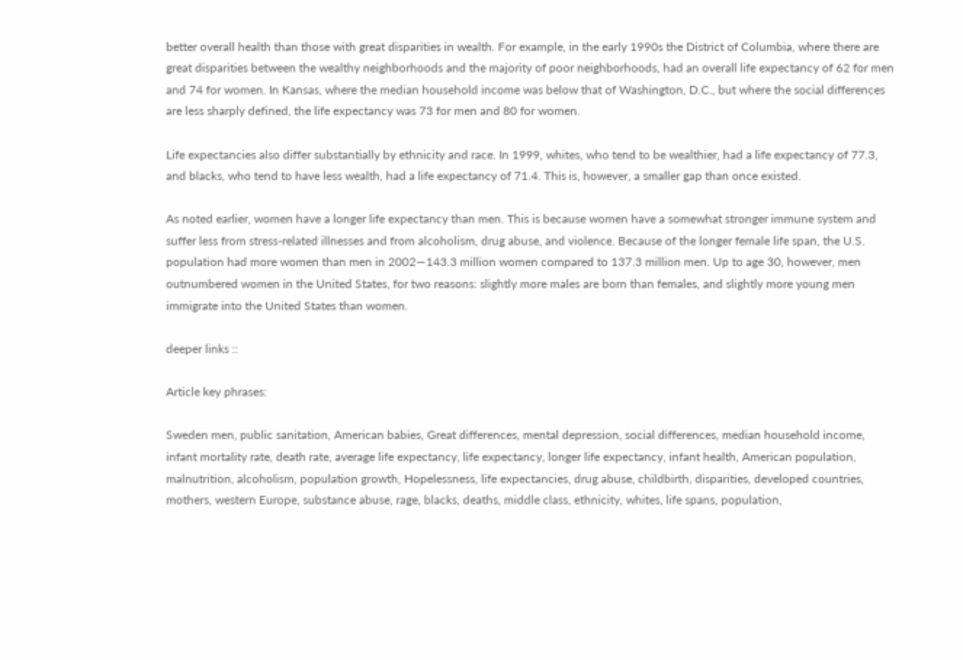better overall health than those with great disparities in wealth. For example, in the early 1990s the District of Columbia, where there are great disparities between the wealthy neighborhoods and the majority of poor neighborhoods, had an overall life expectancy of 62 for men and 74 for women. In Kansas, where the median household income was below that of Washington, D.C., but where the social differences are less sharply defined, the life expectancy was 73 for men and 80 for women.

Life expectancies also differ substantially by ethnicity and race. In 1999, whites, who tend to be wealthier, had a life expectancy of 77.3, and blacks, who tend to have less wealth, had a life expectancy of 71.4. This is, however, a smaller gap than once existed.

As noted earlier, women have a longer life expectancy than men. This is because women have a somewhat stronger immune system and suffer less from stress-related illnesses and from alcoholism, drug abuse, and violence. Because of the longer female life span, the U.S. population had more women than men in 2002—143.3 million women compared to 137.3 million men. Up to age 30, however, men outnumbered women in the United States, for two reasons: slightly more males are born than females, and slightly more young men immigrate into the United States than women.

deeper links ::

Article key phrases:

Sweden men, public sanitation, American babies, Great differences, mental depression, social differences, median household income, infant mortality rate, death rate, average life expectancy, life expectancy, longer life expectancy, infant health, American population, malnutrition, alcoholism, population growth, Hopelessness, life expectancies, drug abuse, childbirth, disparities, developed countries, mothers, western Europe, substance abuse, rage, blacks, deaths, middle class, ethnicity, whites, life spans, population,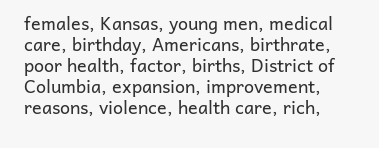females, Kansas, young men, medical care, birthday, Americans, birthrate, poor health, factor, births, District of Columbia, expansion, improvement, reasons, violence, health care, rich,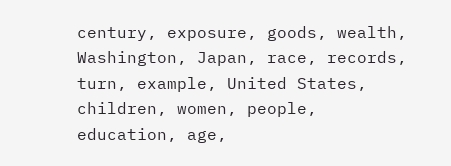century, exposure, goods, wealth, Washington, Japan, race, records, turn, example, United States, children, women, people, education, age,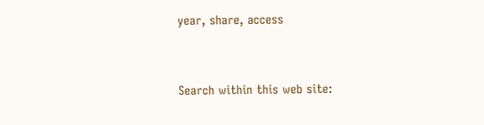year, share, access


Search within this web site: